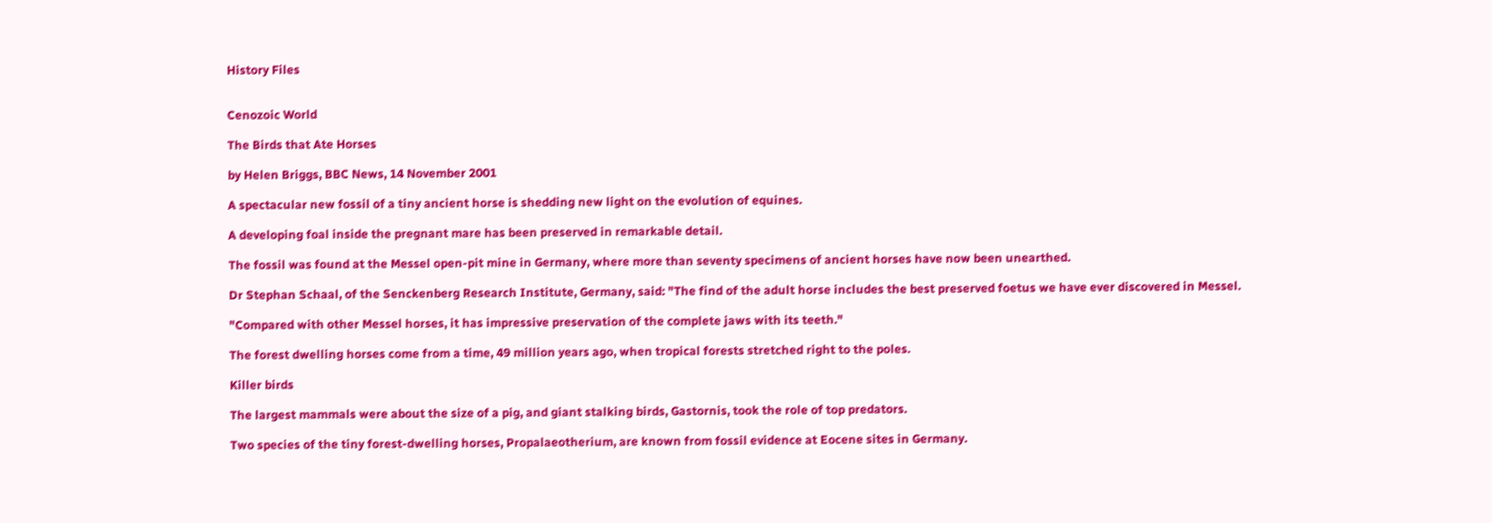History Files


Cenozoic World

The Birds that Ate Horses

by Helen Briggs, BBC News, 14 November 2001

A spectacular new fossil of a tiny ancient horse is shedding new light on the evolution of equines.

A developing foal inside the pregnant mare has been preserved in remarkable detail.

The fossil was found at the Messel open-pit mine in Germany, where more than seventy specimens of ancient horses have now been unearthed.

Dr Stephan Schaal, of the Senckenberg Research Institute, Germany, said: "The find of the adult horse includes the best preserved foetus we have ever discovered in Messel.

"Compared with other Messel horses, it has impressive preservation of the complete jaws with its teeth."

The forest dwelling horses come from a time, 49 million years ago, when tropical forests stretched right to the poles.

Killer birds

The largest mammals were about the size of a pig, and giant stalking birds, Gastornis, took the role of top predators.

Two species of the tiny forest-dwelling horses, Propalaeotherium, are known from fossil evidence at Eocene sites in Germany.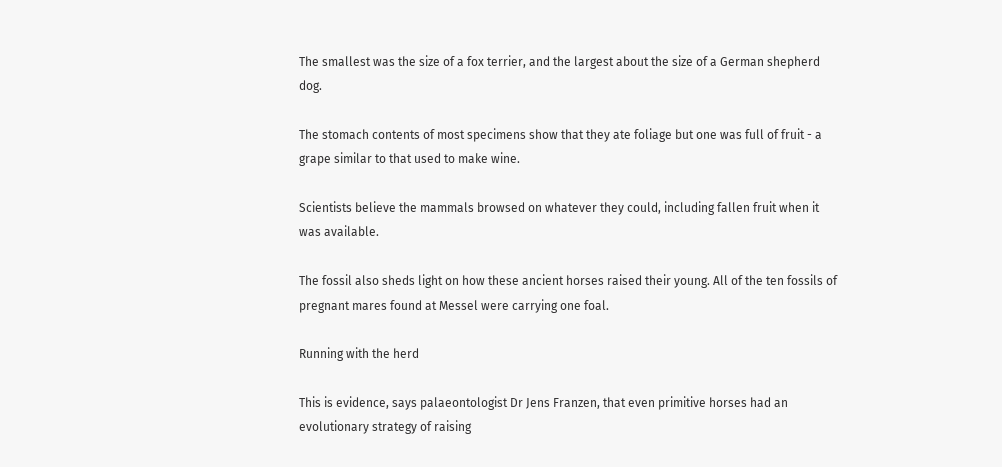The smallest was the size of a fox terrier, and the largest about the size of a German shepherd dog.

The stomach contents of most specimens show that they ate foliage but one was full of fruit - a grape similar to that used to make wine.

Scientists believe the mammals browsed on whatever they could, including fallen fruit when it was available.

The fossil also sheds light on how these ancient horses raised their young. All of the ten fossils of pregnant mares found at Messel were carrying one foal.

Running with the herd

This is evidence, says palaeontologist Dr Jens Franzen, that even primitive horses had an evolutionary strategy of raising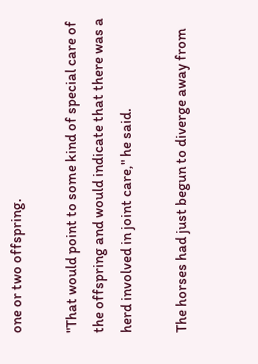one or two offspring.

"That would point to some kind of special care of the offspring and would indicate that there was a herd involved in joint care," he said.

The horses had just begun to diverge away from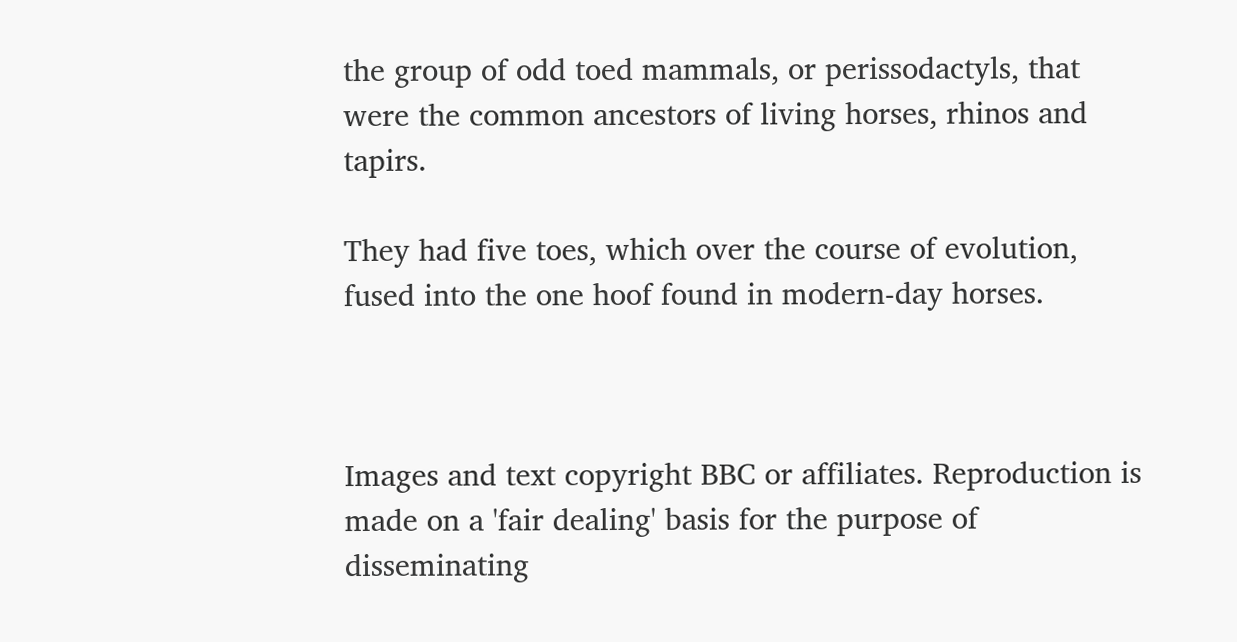the group of odd toed mammals, or perissodactyls, that were the common ancestors of living horses, rhinos and tapirs.

They had five toes, which over the course of evolution, fused into the one hoof found in modern-day horses.



Images and text copyright BBC or affiliates. Reproduction is made on a 'fair dealing' basis for the purpose of disseminating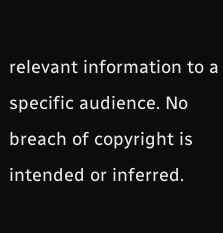relevant information to a specific audience. No breach of copyright is intended or inferred.